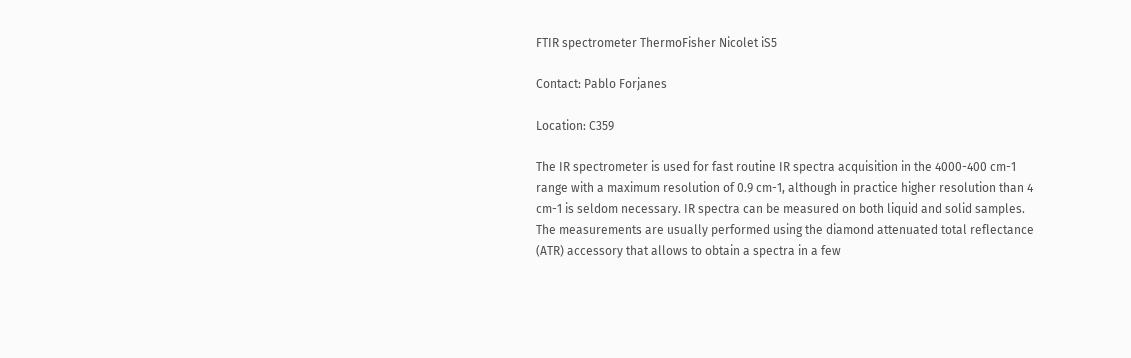FTIR spectrometer ThermoFisher Nicolet iS5

Contact: Pablo Forjanes

Location: C359

The IR spectrometer is used for fast routine IR spectra acquisition in the 4000-400 cm-1 range with a maximum resolution of 0.9 cm-1, although in practice higher resolution than 4 cm-1 is seldom necessary. IR spectra can be measured on both liquid and solid samples. The measurements are usually performed using the diamond attenuated total reflectance (ATR) accessory that allows to obtain a spectra in a few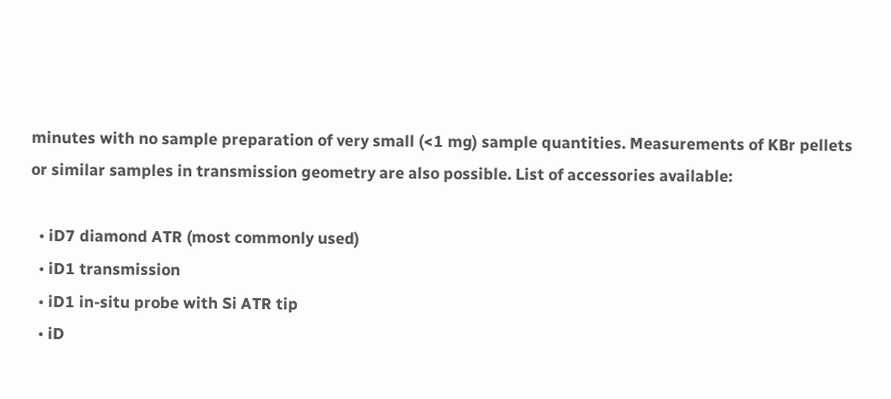minutes with no sample preparation of very small (<1 mg) sample quantities. Measurements of KBr pellets or similar samples in transmission geometry are also possible. List of accessories available:

  • iD7 diamond ATR (most commonly used)
  • iD1 transmission
  • iD1 in-situ probe with Si ATR tip
  • iD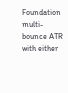Foundation multi-bounce ATR with either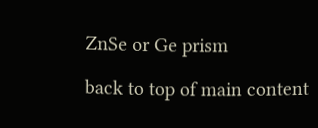ZnSe or Ge prism

back to top of main content